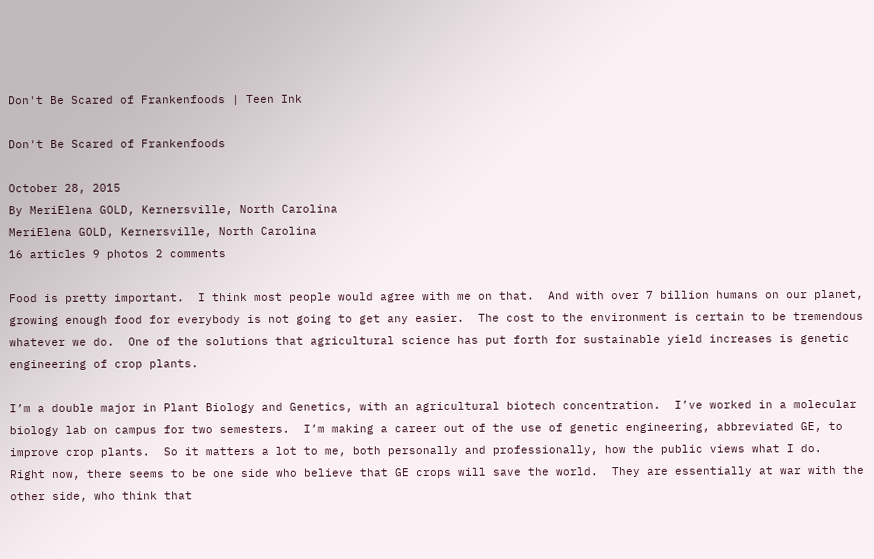Don't Be Scared of Frankenfoods | Teen Ink

Don't Be Scared of Frankenfoods

October 28, 2015
By MeriElena GOLD, Kernersville, North Carolina
MeriElena GOLD, Kernersville, North Carolina
16 articles 9 photos 2 comments

Food is pretty important.  I think most people would agree with me on that.  And with over 7 billion humans on our planet, growing enough food for everybody is not going to get any easier.  The cost to the environment is certain to be tremendous whatever we do.  One of the solutions that agricultural science has put forth for sustainable yield increases is genetic engineering of crop plants.

I’m a double major in Plant Biology and Genetics, with an agricultural biotech concentration.  I’ve worked in a molecular biology lab on campus for two semesters.  I’m making a career out of the use of genetic engineering, abbreviated GE, to improve crop plants.  So it matters a lot to me, both personally and professionally, how the public views what I do.  Right now, there seems to be one side who believe that GE crops will save the world.  They are essentially at war with the other side, who think that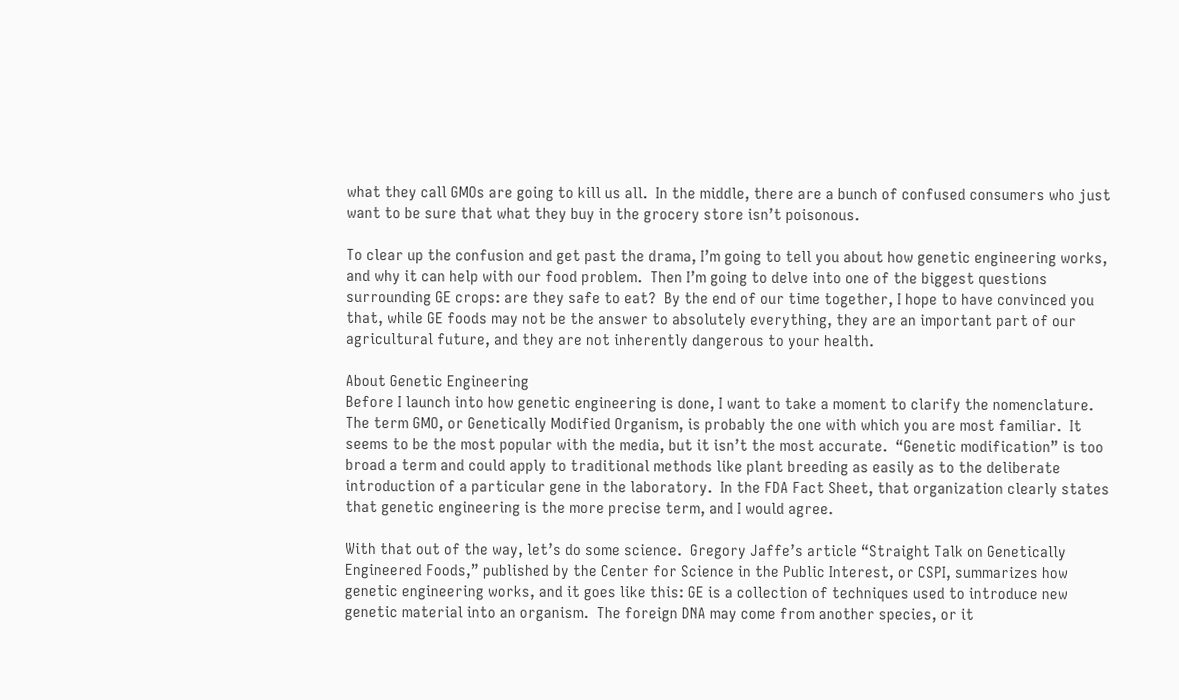what they call GMOs are going to kill us all.  In the middle, there are a bunch of confused consumers who just want to be sure that what they buy in the grocery store isn’t poisonous.

To clear up the confusion and get past the drama, I’m going to tell you about how genetic engineering works, and why it can help with our food problem.  Then I’m going to delve into one of the biggest questions surrounding GE crops: are they safe to eat?  By the end of our time together, I hope to have convinced you that, while GE foods may not be the answer to absolutely everything, they are an important part of our agricultural future, and they are not inherently dangerous to your health.

About Genetic Engineering
Before I launch into how genetic engineering is done, I want to take a moment to clarify the nomenclature.  The term GMO, or Genetically Modified Organism, is probably the one with which you are most familiar.  It seems to be the most popular with the media, but it isn’t the most accurate.  “Genetic modification” is too broad a term and could apply to traditional methods like plant breeding as easily as to the deliberate introduction of a particular gene in the laboratory.  In the FDA Fact Sheet, that organization clearly states that genetic engineering is the more precise term, and I would agree.

With that out of the way, let’s do some science.  Gregory Jaffe’s article “Straight Talk on Genetically Engineered Foods,” published by the Center for Science in the Public Interest, or CSPI, summarizes how genetic engineering works, and it goes like this: GE is a collection of techniques used to introduce new genetic material into an organism.  The foreign DNA may come from another species, or it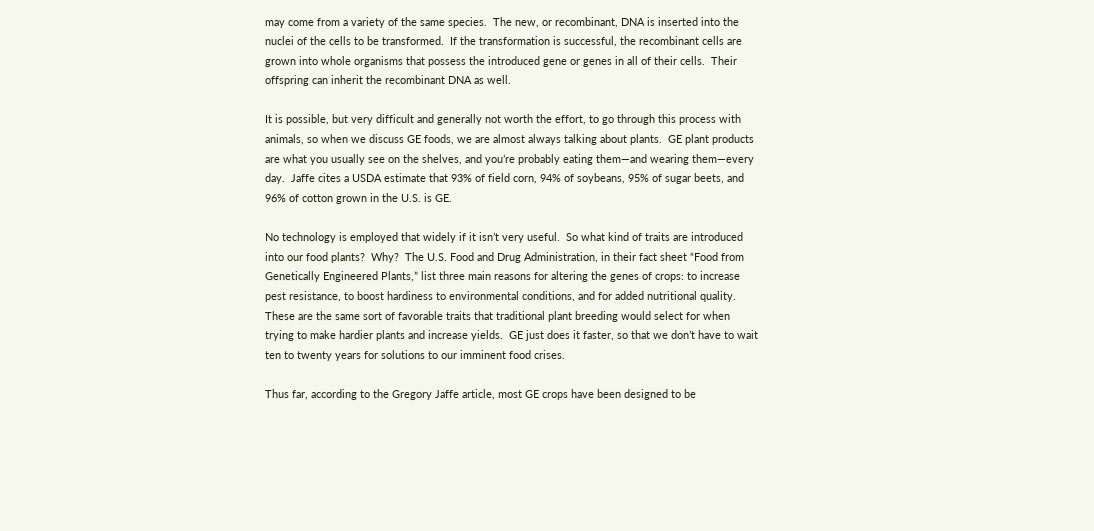may come from a variety of the same species.  The new, or recombinant, DNA is inserted into the nuclei of the cells to be transformed.  If the transformation is successful, the recombinant cells are grown into whole organisms that possess the introduced gene or genes in all of their cells.  Their offspring can inherit the recombinant DNA as well.

It is possible, but very difficult and generally not worth the effort, to go through this process with animals, so when we discuss GE foods, we are almost always talking about plants.  GE plant products are what you usually see on the shelves, and you’re probably eating them—and wearing them—every day.  Jaffe cites a USDA estimate that 93% of field corn, 94% of soybeans, 95% of sugar beets, and 96% of cotton grown in the U.S. is GE.

No technology is employed that widely if it isn’t very useful.  So what kind of traits are introduced into our food plants?  Why?  The U.S. Food and Drug Administration, in their fact sheet “Food from Genetically Engineered Plants,” list three main reasons for altering the genes of crops: to increase pest resistance, to boost hardiness to environmental conditions, and for added nutritional quality.  These are the same sort of favorable traits that traditional plant breeding would select for when trying to make hardier plants and increase yields.  GE just does it faster, so that we don’t have to wait ten to twenty years for solutions to our imminent food crises.

Thus far, according to the Gregory Jaffe article, most GE crops have been designed to be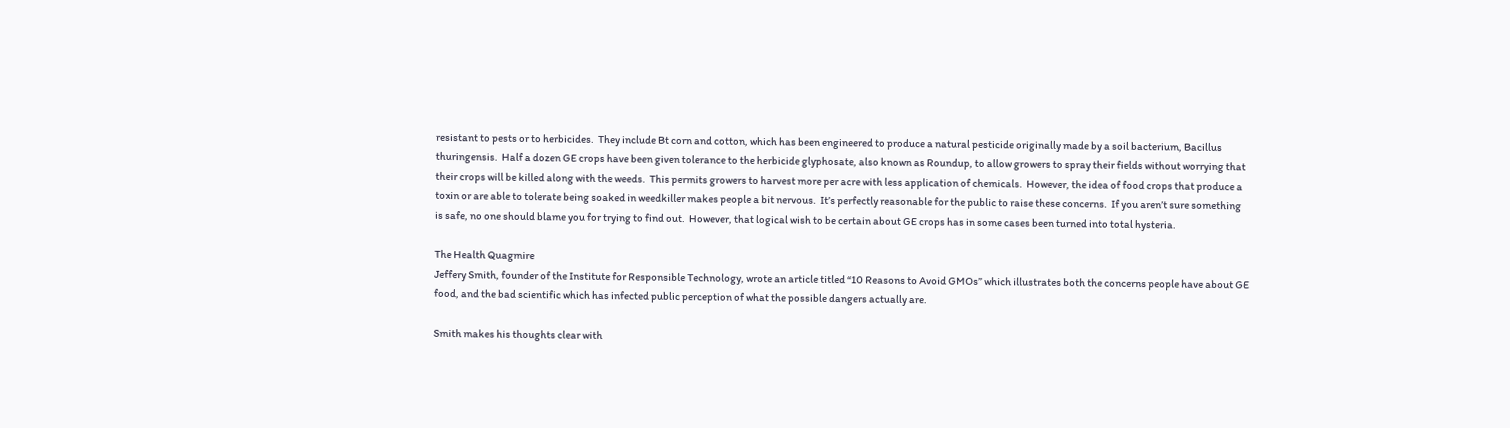resistant to pests or to herbicides.  They include Bt corn and cotton, which has been engineered to produce a natural pesticide originally made by a soil bacterium, Bacillus thuringensis.  Half a dozen GE crops have been given tolerance to the herbicide glyphosate, also known as Roundup, to allow growers to spray their fields without worrying that their crops will be killed along with the weeds.  This permits growers to harvest more per acre with less application of chemicals.  However, the idea of food crops that produce a toxin or are able to tolerate being soaked in weedkiller makes people a bit nervous.  It’s perfectly reasonable for the public to raise these concerns.  If you aren’t sure something is safe, no one should blame you for trying to find out.  However, that logical wish to be certain about GE crops has in some cases been turned into total hysteria.

The Health Quagmire
Jeffery Smith, founder of the Institute for Responsible Technology, wrote an article titled “10 Reasons to Avoid GMOs” which illustrates both the concerns people have about GE food, and the bad scientific which has infected public perception of what the possible dangers actually are.

Smith makes his thoughts clear with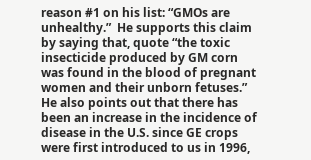reason #1 on his list: “GMOs are unhealthy.”  He supports this claim by saying that, quote “the toxic insecticide produced by GM corn was found in the blood of pregnant women and their unborn fetuses.”  He also points out that there has been an increase in the incidence of disease in the U.S. since GE crops were first introduced to us in 1996,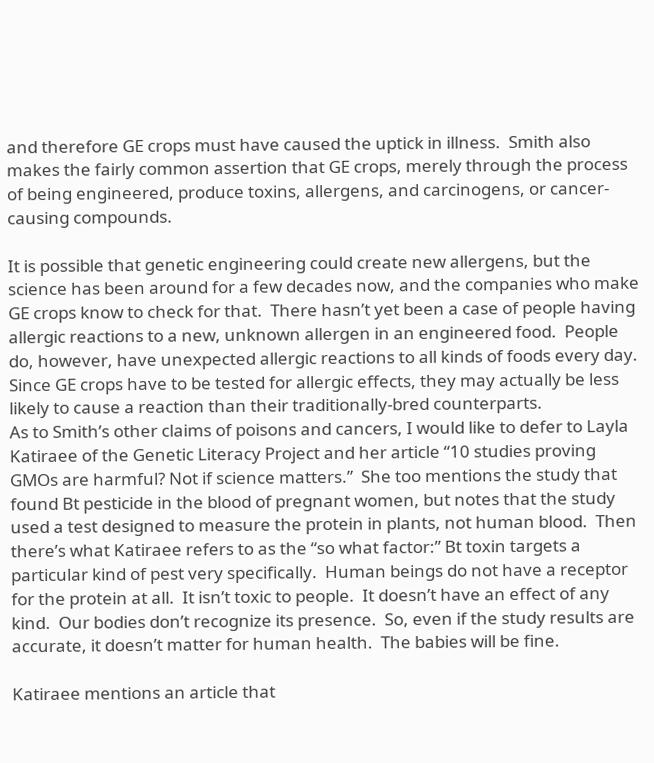and therefore GE crops must have caused the uptick in illness.  Smith also makes the fairly common assertion that GE crops, merely through the process of being engineered, produce toxins, allergens, and carcinogens, or cancer-causing compounds.

It is possible that genetic engineering could create new allergens, but the science has been around for a few decades now, and the companies who make GE crops know to check for that.  There hasn’t yet been a case of people having allergic reactions to a new, unknown allergen in an engineered food.  People do, however, have unexpected allergic reactions to all kinds of foods every day.  Since GE crops have to be tested for allergic effects, they may actually be less likely to cause a reaction than their traditionally-bred counterparts.
As to Smith’s other claims of poisons and cancers, I would like to defer to Layla Katiraee of the Genetic Literacy Project and her article “10 studies proving GMOs are harmful? Not if science matters.”  She too mentions the study that found Bt pesticide in the blood of pregnant women, but notes that the study used a test designed to measure the protein in plants, not human blood.  Then there’s what Katiraee refers to as the “so what factor:” Bt toxin targets a particular kind of pest very specifically.  Human beings do not have a receptor for the protein at all.  It isn’t toxic to people.  It doesn’t have an effect of any kind.  Our bodies don’t recognize its presence.  So, even if the study results are accurate, it doesn’t matter for human health.  The babies will be fine.

Katiraee mentions an article that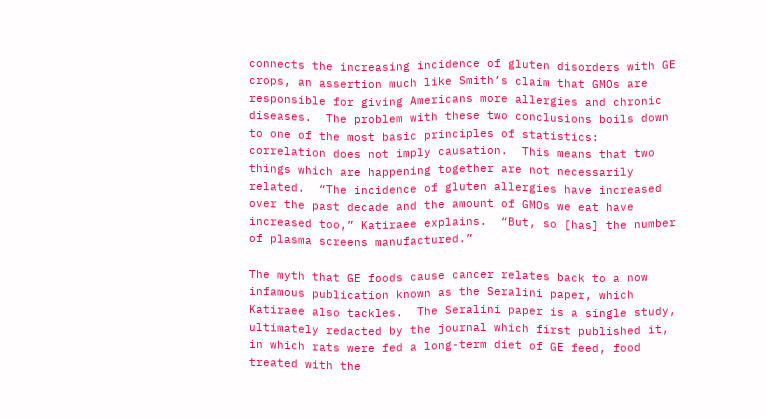connects the increasing incidence of gluten disorders with GE crops, an assertion much like Smith’s claim that GMOs are responsible for giving Americans more allergies and chronic diseases.  The problem with these two conclusions boils down to one of the most basic principles of statistics: correlation does not imply causation.  This means that two things which are happening together are not necessarily related.  “The incidence of gluten allergies have increased over the past decade and the amount of GMOs we eat have increased too,” Katiraee explains.  “But, so [has] the number of plasma screens manufactured.”

The myth that GE foods cause cancer relates back to a now infamous publication known as the Seralini paper, which Katiraee also tackles.  The Seralini paper is a single study, ultimately redacted by the journal which first published it, in which rats were fed a long-term diet of GE feed, food treated with the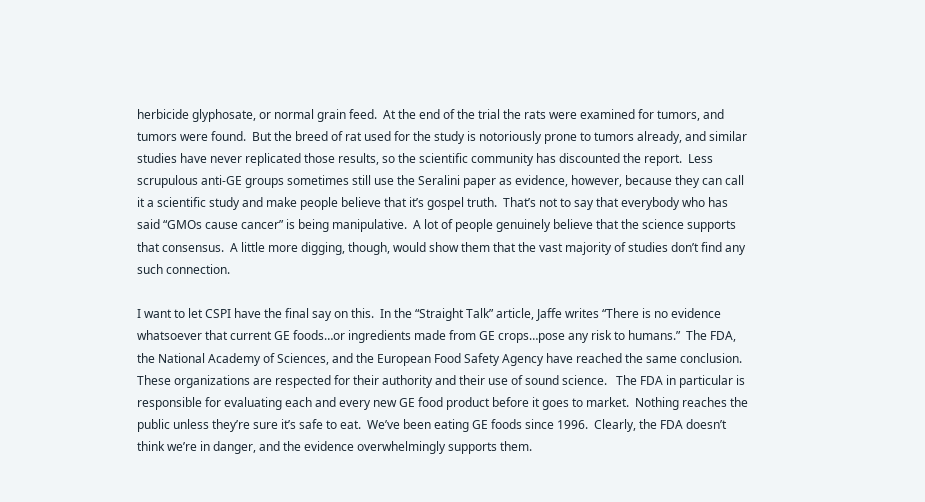herbicide glyphosate, or normal grain feed.  At the end of the trial the rats were examined for tumors, and tumors were found.  But the breed of rat used for the study is notoriously prone to tumors already, and similar studies have never replicated those results, so the scientific community has discounted the report.  Less scrupulous anti-GE groups sometimes still use the Seralini paper as evidence, however, because they can call it a scientific study and make people believe that it’s gospel truth.  That’s not to say that everybody who has said “GMOs cause cancer” is being manipulative.  A lot of people genuinely believe that the science supports that consensus.  A little more digging, though, would show them that the vast majority of studies don’t find any such connection.

I want to let CSPI have the final say on this.  In the “Straight Talk” article, Jaffe writes “There is no evidence whatsoever that current GE foods…or ingredients made from GE crops…pose any risk to humans.”  The FDA, the National Academy of Sciences, and the European Food Safety Agency have reached the same conclusion.  These organizations are respected for their authority and their use of sound science.   The FDA in particular is responsible for evaluating each and every new GE food product before it goes to market.  Nothing reaches the public unless they’re sure it’s safe to eat.  We’ve been eating GE foods since 1996.  Clearly, the FDA doesn’t think we’re in danger, and the evidence overwhelmingly supports them.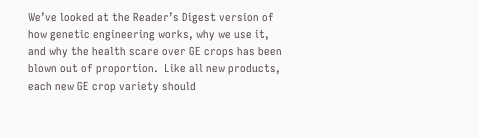We’ve looked at the Reader’s Digest version of how genetic engineering works, why we use it, and why the health scare over GE crops has been blown out of proportion.  Like all new products, each new GE crop variety should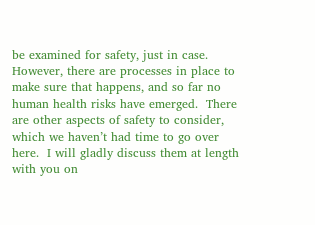be examined for safety, just in case.  However, there are processes in place to make sure that happens, and so far no human health risks have emerged.  There are other aspects of safety to consider, which we haven’t had time to go over here.  I will gladly discuss them at length with you on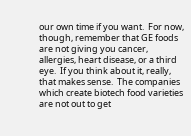our own time if you want.  For now, though, remember that GE foods are not giving you cancer, allergies, heart disease, or a third eye.  If you think about it, really, that makes sense.  The companies which create biotech food varieties are not out to get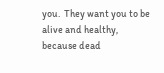you.  They want you to be alive and healthy, because dead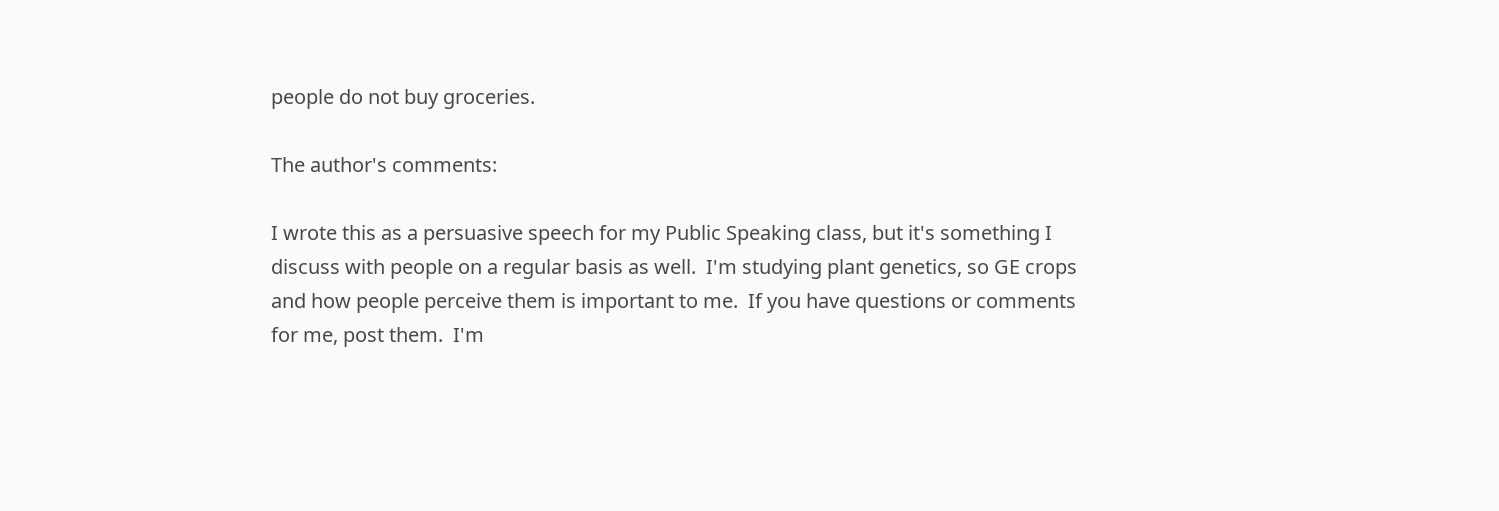people do not buy groceries.

The author's comments:

I wrote this as a persuasive speech for my Public Speaking class, but it's something I discuss with people on a regular basis as well.  I'm studying plant genetics, so GE crops and how people perceive them is important to me.  If you have questions or comments for me, post them.  I'm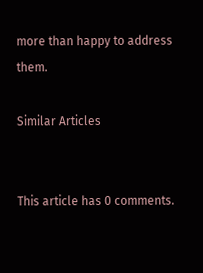more than happy to address them.

Similar Articles


This article has 0 comments.